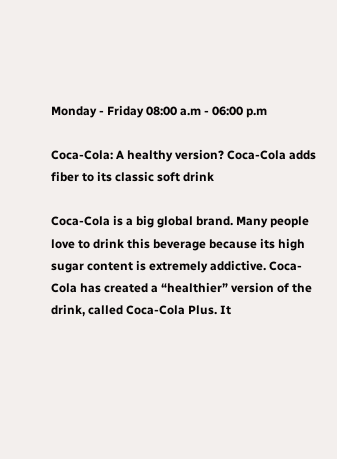Monday - Friday 08:00 a.m - 06:00 p.m

Coca-Cola: A healthy version? Coca-Cola adds fiber to its classic soft drink

Coca-Cola is a big global brand. Many people love to drink this beverage because its high sugar content is extremely addictive. Coca-Cola has created a “healthier” version of the drink, called Coca-Cola Plus. It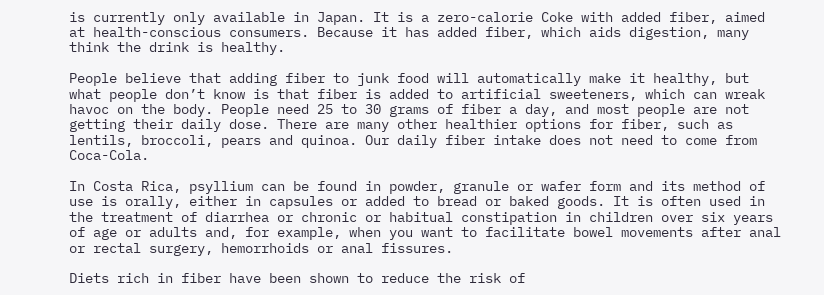is currently only available in Japan. It is a zero-calorie Coke with added fiber, aimed at health-conscious consumers. Because it has added fiber, which aids digestion, many think the drink is healthy.

People believe that adding fiber to junk food will automatically make it healthy, but what people don’t know is that fiber is added to artificial sweeteners, which can wreak havoc on the body. People need 25 to 30 grams of fiber a day, and most people are not getting their daily dose. There are many other healthier options for fiber, such as lentils, broccoli, pears and quinoa. Our daily fiber intake does not need to come from Coca-Cola.

In Costa Rica, psyllium can be found in powder, granule or wafer form and its method of use is orally, either in capsules or added to bread or baked goods. It is often used in the treatment of diarrhea or chronic or habitual constipation in children over six years of age or adults and, for example, when you want to facilitate bowel movements after anal or rectal surgery, hemorrhoids or anal fissures.

Diets rich in fiber have been shown to reduce the risk of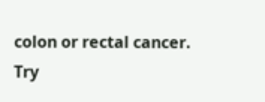colon or rectal cancer. Try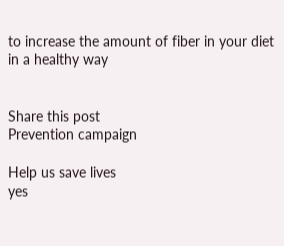to increase the amount of fiber in your diet in a healthy way


Share this post
Prevention campaign

Help us save lives
yes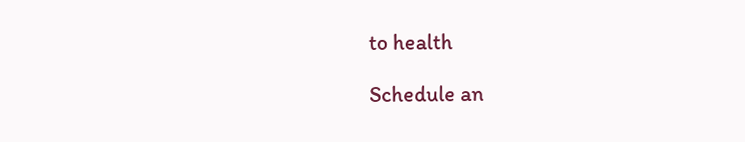to health

Schedule an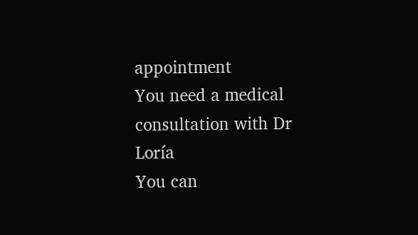appointment
You need a medical
consultation with Dr Loría
You can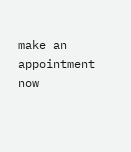make an appointment now